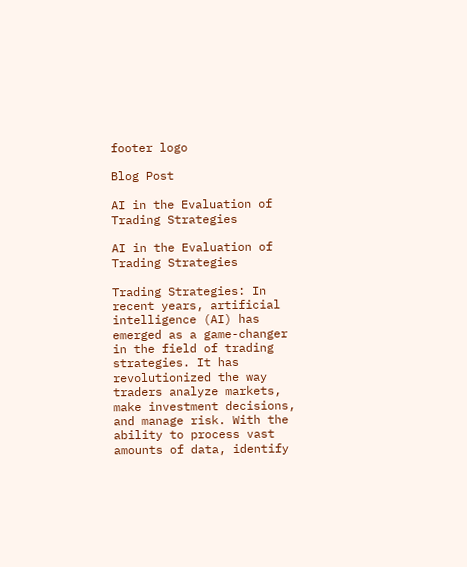footer logo

Blog Post

AI in the Evaluation of Trading Strategies

AI in the Evaluation of Trading Strategies

Trading Strategies: In recent years, artificial intelligence (AI) has emerged as a game-changer in the field of trading strategies. It has revolutionized the way traders analyze markets, make investment decisions, and manage risk. With the ability to process vast amounts of data, identify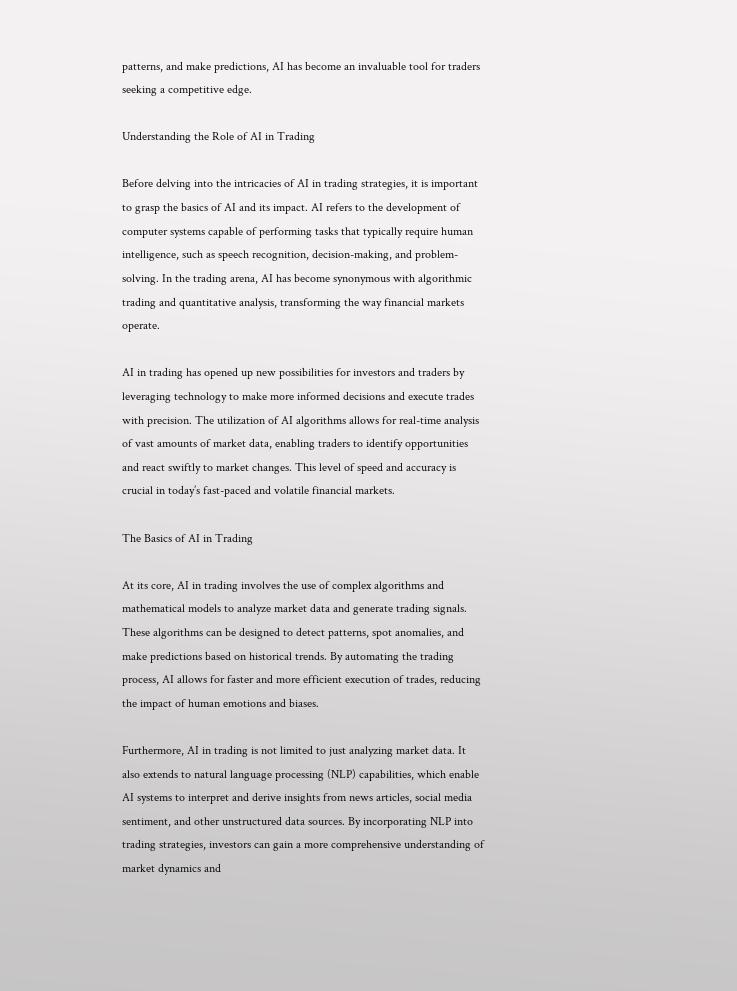patterns, and make predictions, AI has become an invaluable tool for traders seeking a competitive edge.

Understanding the Role of AI in Trading

Before delving into the intricacies of AI in trading strategies, it is important to grasp the basics of AI and its impact. AI refers to the development of computer systems capable of performing tasks that typically require human intelligence, such as speech recognition, decision-making, and problem-solving. In the trading arena, AI has become synonymous with algorithmic trading and quantitative analysis, transforming the way financial markets operate.

AI in trading has opened up new possibilities for investors and traders by leveraging technology to make more informed decisions and execute trades with precision. The utilization of AI algorithms allows for real-time analysis of vast amounts of market data, enabling traders to identify opportunities and react swiftly to market changes. This level of speed and accuracy is crucial in today’s fast-paced and volatile financial markets.

The Basics of AI in Trading

At its core, AI in trading involves the use of complex algorithms and mathematical models to analyze market data and generate trading signals. These algorithms can be designed to detect patterns, spot anomalies, and make predictions based on historical trends. By automating the trading process, AI allows for faster and more efficient execution of trades, reducing the impact of human emotions and biases.

Furthermore, AI in trading is not limited to just analyzing market data. It also extends to natural language processing (NLP) capabilities, which enable AI systems to interpret and derive insights from news articles, social media sentiment, and other unstructured data sources. By incorporating NLP into trading strategies, investors can gain a more comprehensive understanding of market dynamics and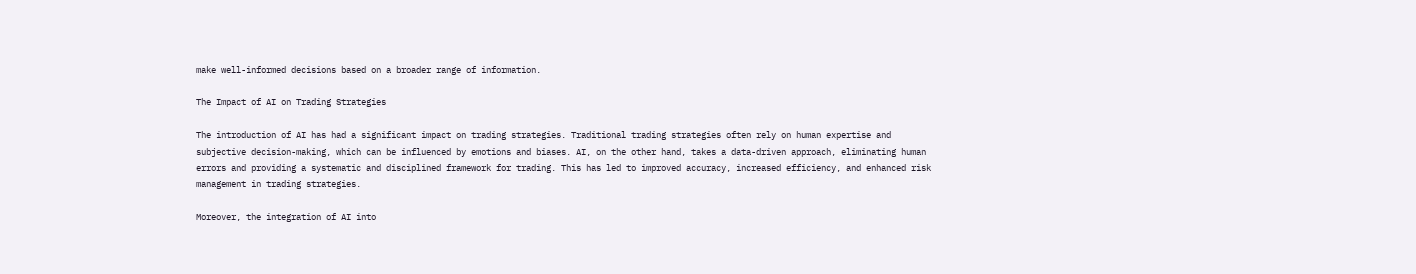make well-informed decisions based on a broader range of information.

The Impact of AI on Trading Strategies

The introduction of AI has had a significant impact on trading strategies. Traditional trading strategies often rely on human expertise and subjective decision-making, which can be influenced by emotions and biases. AI, on the other hand, takes a data-driven approach, eliminating human errors and providing a systematic and disciplined framework for trading. This has led to improved accuracy, increased efficiency, and enhanced risk management in trading strategies.

Moreover, the integration of AI into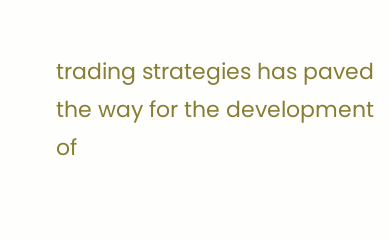trading strategies has paved the way for the development of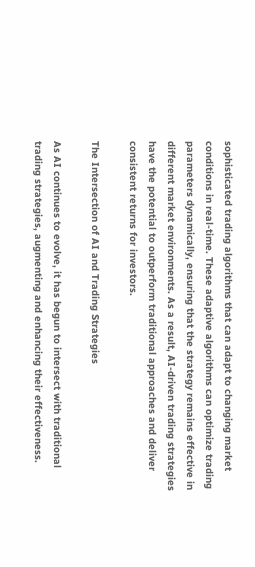sophisticated trading algorithms that can adapt to changing market conditions in real-time. These adaptive algorithms can optimize trading parameters dynamically, ensuring that the strategy remains effective in different market environments. As a result, AI-driven trading strategies have the potential to outperform traditional approaches and deliver consistent returns for investors.

The Intersection of AI and Trading Strategies

As AI continues to evolve, it has begun to intersect with traditional trading strategies, augmenting and enhancing their effectiveness.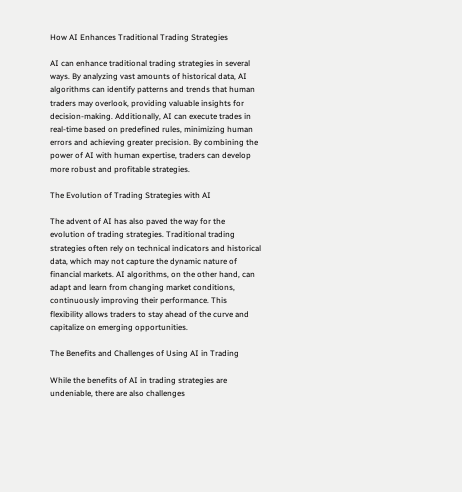How AI Enhances Traditional Trading Strategies

AI can enhance traditional trading strategies in several ways. By analyzing vast amounts of historical data, AI algorithms can identify patterns and trends that human traders may overlook, providing valuable insights for decision-making. Additionally, AI can execute trades in real-time based on predefined rules, minimizing human errors and achieving greater precision. By combining the power of AI with human expertise, traders can develop more robust and profitable strategies.

The Evolution of Trading Strategies with AI

The advent of AI has also paved the way for the evolution of trading strategies. Traditional trading strategies often rely on technical indicators and historical data, which may not capture the dynamic nature of financial markets. AI algorithms, on the other hand, can adapt and learn from changing market conditions, continuously improving their performance. This flexibility allows traders to stay ahead of the curve and capitalize on emerging opportunities.

The Benefits and Challenges of Using AI in Trading

While the benefits of AI in trading strategies are undeniable, there are also challenges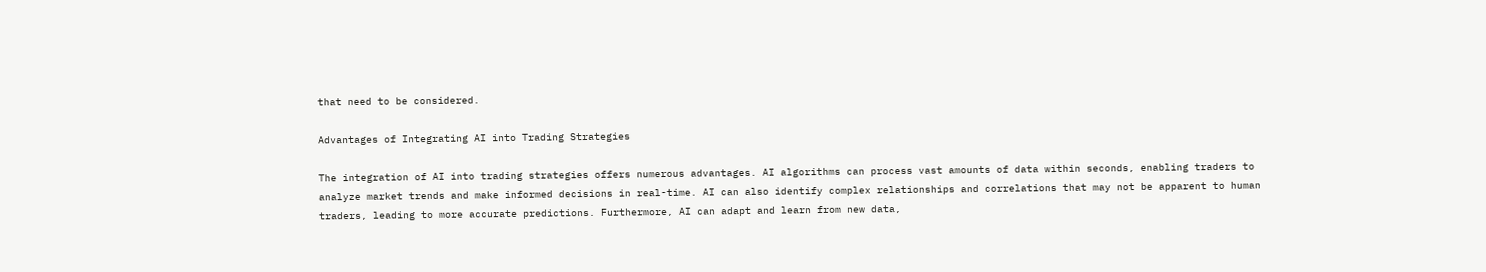that need to be considered.

Advantages of Integrating AI into Trading Strategies

The integration of AI into trading strategies offers numerous advantages. AI algorithms can process vast amounts of data within seconds, enabling traders to analyze market trends and make informed decisions in real-time. AI can also identify complex relationships and correlations that may not be apparent to human traders, leading to more accurate predictions. Furthermore, AI can adapt and learn from new data,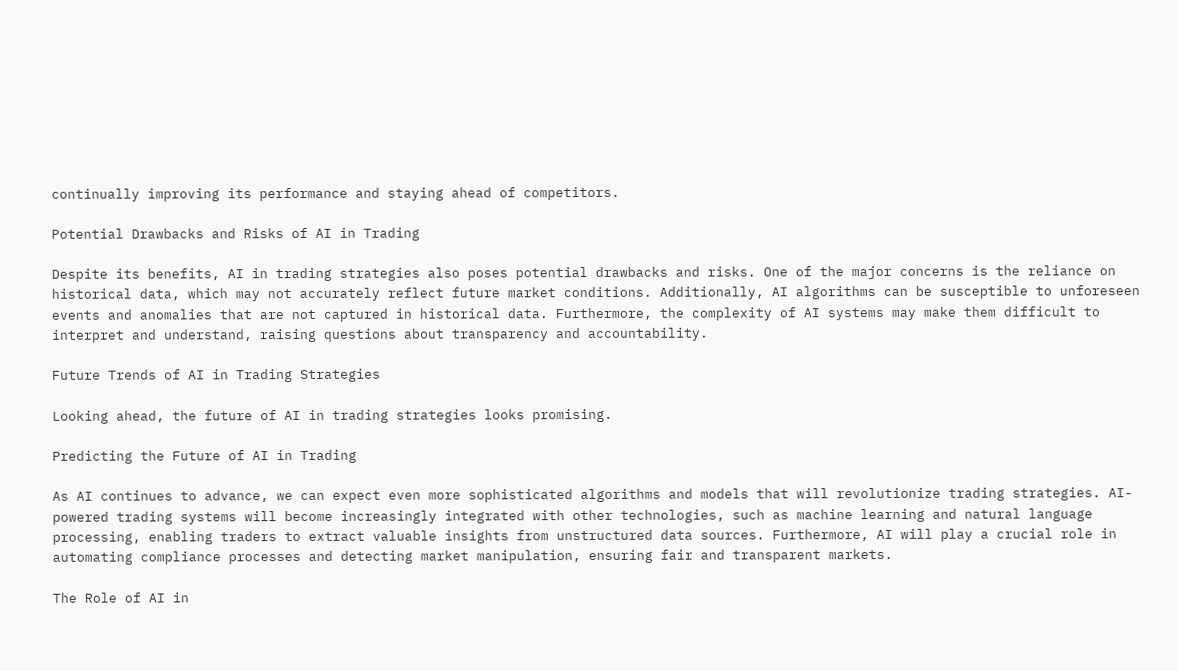continually improving its performance and staying ahead of competitors.

Potential Drawbacks and Risks of AI in Trading

Despite its benefits, AI in trading strategies also poses potential drawbacks and risks. One of the major concerns is the reliance on historical data, which may not accurately reflect future market conditions. Additionally, AI algorithms can be susceptible to unforeseen events and anomalies that are not captured in historical data. Furthermore, the complexity of AI systems may make them difficult to interpret and understand, raising questions about transparency and accountability.

Future Trends of AI in Trading Strategies

Looking ahead, the future of AI in trading strategies looks promising.

Predicting the Future of AI in Trading

As AI continues to advance, we can expect even more sophisticated algorithms and models that will revolutionize trading strategies. AI-powered trading systems will become increasingly integrated with other technologies, such as machine learning and natural language processing, enabling traders to extract valuable insights from unstructured data sources. Furthermore, AI will play a crucial role in automating compliance processes and detecting market manipulation, ensuring fair and transparent markets.

The Role of AI in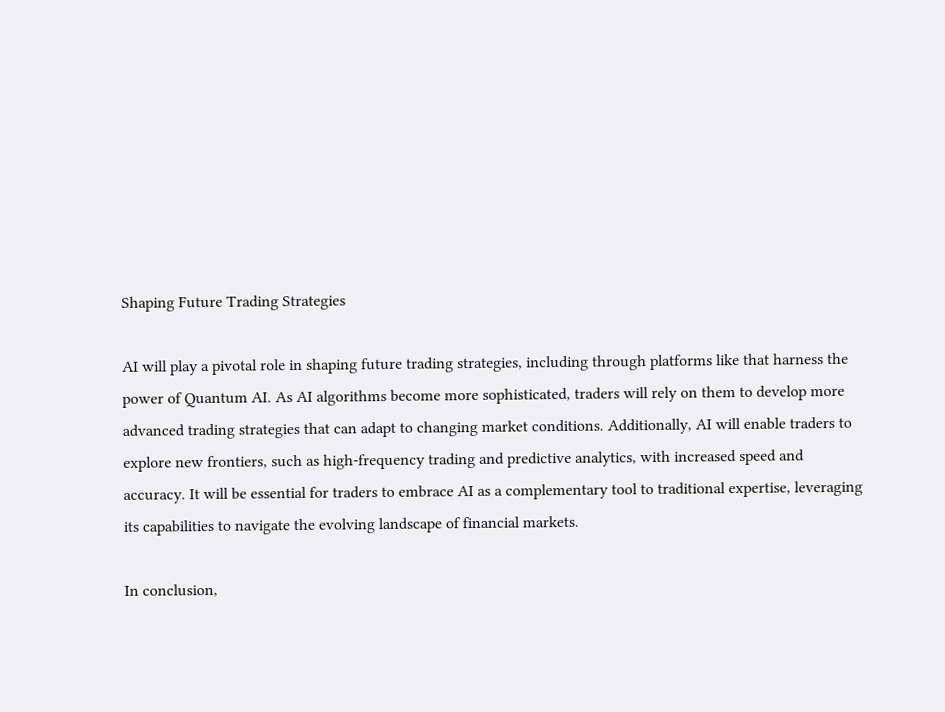Shaping Future Trading Strategies

AI will play a pivotal role in shaping future trading strategies, including through platforms like that harness the power of Quantum AI. As AI algorithms become more sophisticated, traders will rely on them to develop more advanced trading strategies that can adapt to changing market conditions. Additionally, AI will enable traders to explore new frontiers, such as high-frequency trading and predictive analytics, with increased speed and accuracy. It will be essential for traders to embrace AI as a complementary tool to traditional expertise, leveraging its capabilities to navigate the evolving landscape of financial markets.

In conclusion,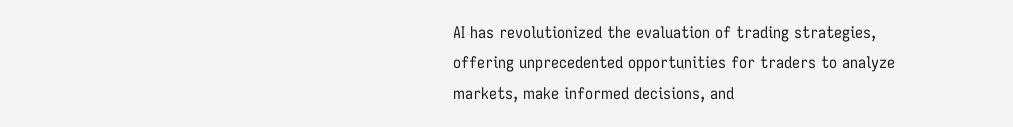AI has revolutionized the evaluation of trading strategies, offering unprecedented opportunities for traders to analyze markets, make informed decisions, and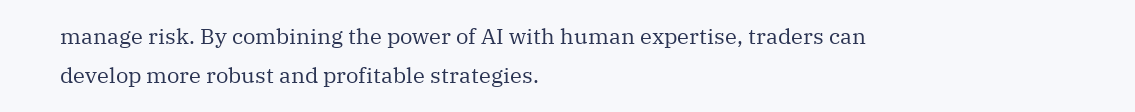manage risk. By combining the power of AI with human expertise, traders can develop more robust and profitable strategies.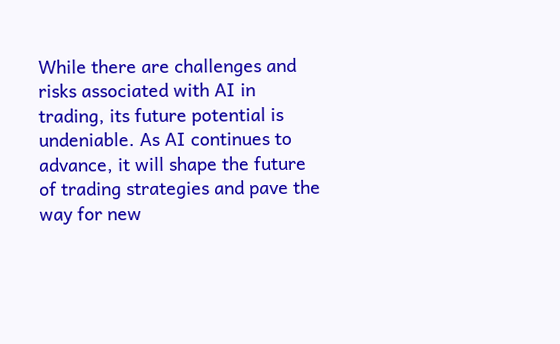While there are challenges and risks associated with AI in trading, its future potential is undeniable. As AI continues to advance, it will shape the future of trading strategies and pave the way for new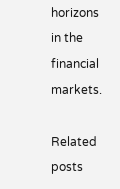horizons in the financial markets.

Related posts